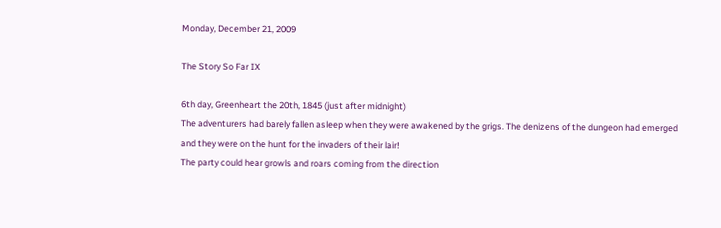Monday, December 21, 2009

The Story So Far IX

6th day, Greenheart the 20th, 1845 (just after midnight)
The adventurers had barely fallen asleep when they were awakened by the grigs. The denizens of the dungeon had emerged and they were on the hunt for the invaders of their lair!
The party could hear growls and roars coming from the direction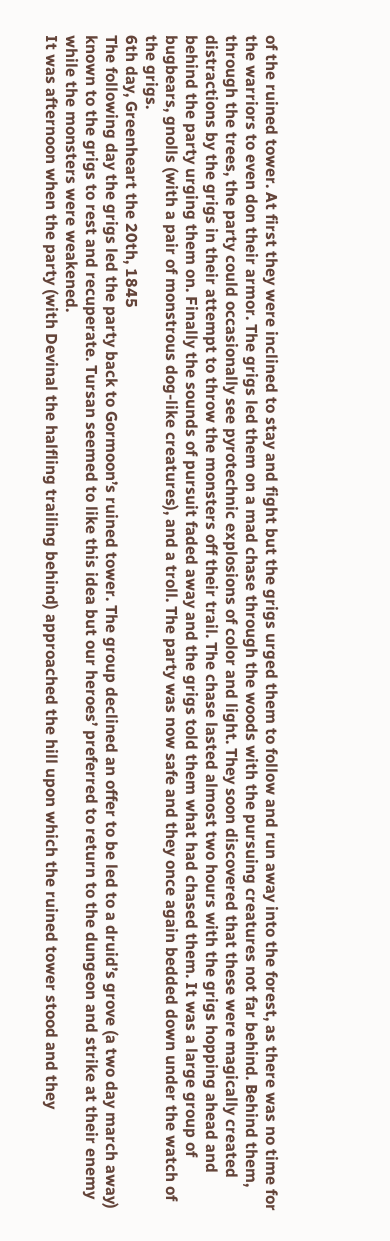of the ruined tower. At first they were inclined to stay and fight but the grigs urged them to follow and run away into the forest, as there was no time for the warriors to even don their armor. The grigs led them on a mad chase through the woods with the pursuing creatures not far behind. Behind them, through the trees, the party could occasionally see pyrotechnic explosions of color and light. They soon discovered that these were magically created distractions by the grigs in their attempt to throw the monsters off their trail. The chase lasted almost two hours with the grigs hopping ahead and behind the party urging them on. Finally the sounds of pursuit faded away and the grigs told them what had chased them. It was a large group of bugbears, gnolls (with a pair of monstrous dog-like creatures), and a troll. The party was now safe and they once again bedded down under the watch of the grigs.
6th day, Greenheart the 20th, 1845
The following day the grigs led the party back to Gormoon’s ruined tower. The group declined an offer to be led to a druid’s grove (a two day march away) known to the grigs to rest and recuperate. Tursan seemed to like this idea but our heroes’ preferred to return to the dungeon and strike at their enemy while the monsters were weakened.
It was afternoon when the party (with Devinal the halfling trailing behind) approached the hill upon which the ruined tower stood and they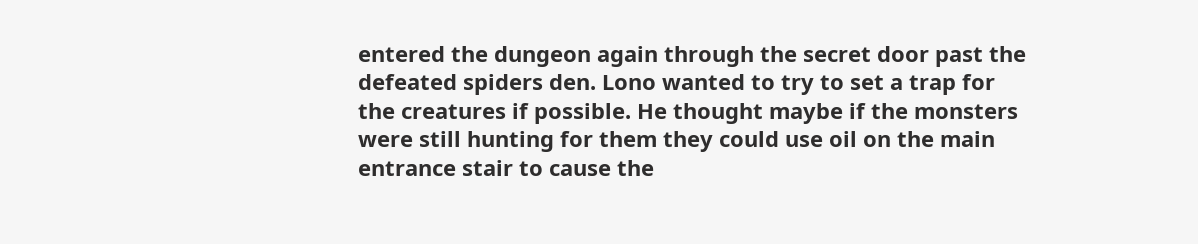entered the dungeon again through the secret door past the defeated spiders den. Lono wanted to try to set a trap for the creatures if possible. He thought maybe if the monsters were still hunting for them they could use oil on the main entrance stair to cause the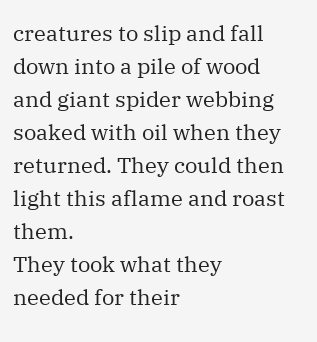creatures to slip and fall down into a pile of wood and giant spider webbing soaked with oil when they returned. They could then light this aflame and roast them.
They took what they needed for their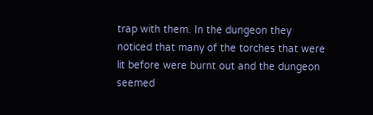trap with them. In the dungeon they noticed that many of the torches that were lit before were burnt out and the dungeon seemed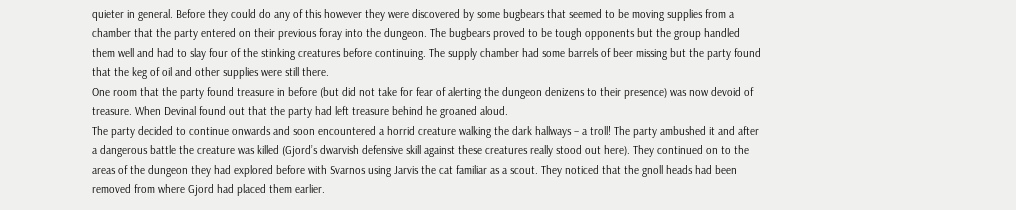quieter in general. Before they could do any of this however they were discovered by some bugbears that seemed to be moving supplies from a chamber that the party entered on their previous foray into the dungeon. The bugbears proved to be tough opponents but the group handled them well and had to slay four of the stinking creatures before continuing. The supply chamber had some barrels of beer missing but the party found that the keg of oil and other supplies were still there.
One room that the party found treasure in before (but did not take for fear of alerting the dungeon denizens to their presence) was now devoid of treasure. When Devinal found out that the party had left treasure behind he groaned aloud.
The party decided to continue onwards and soon encountered a horrid creature walking the dark hallways – a troll! The party ambushed it and after a dangerous battle the creature was killed (Gjord’s dwarvish defensive skill against these creatures really stood out here). They continued on to the areas of the dungeon they had explored before with Svarnos using Jarvis the cat familiar as a scout. They noticed that the gnoll heads had been removed from where Gjord had placed them earlier.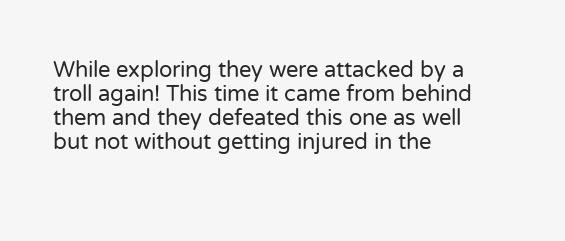While exploring they were attacked by a troll again! This time it came from behind them and they defeated this one as well but not without getting injured in the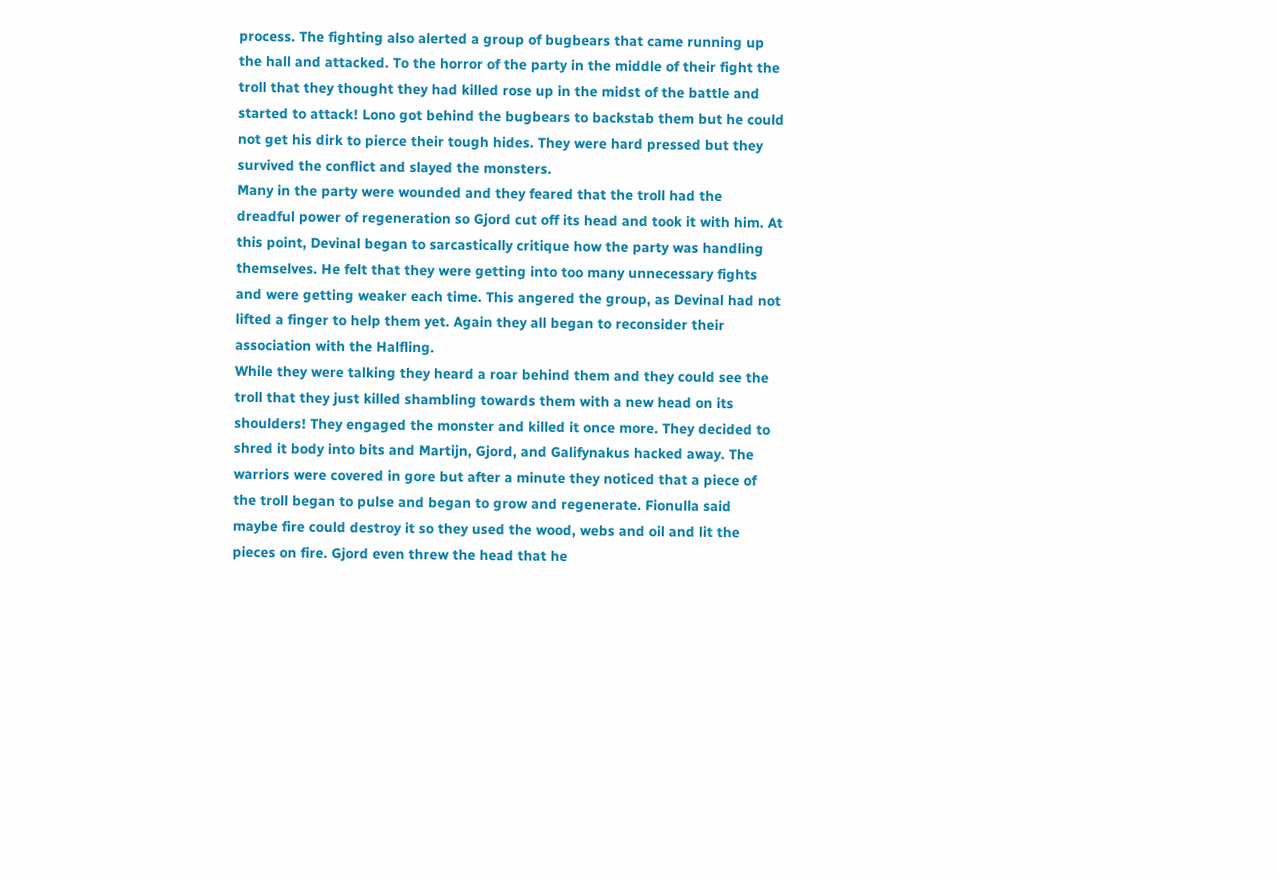process. The fighting also alerted a group of bugbears that came running up the hall and attacked. To the horror of the party in the middle of their fight the troll that they thought they had killed rose up in the midst of the battle and started to attack! Lono got behind the bugbears to backstab them but he could not get his dirk to pierce their tough hides. They were hard pressed but they survived the conflict and slayed the monsters.
Many in the party were wounded and they feared that the troll had the dreadful power of regeneration so Gjord cut off its head and took it with him. At this point, Devinal began to sarcastically critique how the party was handling themselves. He felt that they were getting into too many unnecessary fights and were getting weaker each time. This angered the group, as Devinal had not lifted a finger to help them yet. Again they all began to reconsider their association with the Halfling.
While they were talking they heard a roar behind them and they could see the troll that they just killed shambling towards them with a new head on its shoulders! They engaged the monster and killed it once more. They decided to shred it body into bits and Martijn, Gjord, and Galifynakus hacked away. The warriors were covered in gore but after a minute they noticed that a piece of the troll began to pulse and began to grow and regenerate. Fionulla said maybe fire could destroy it so they used the wood, webs and oil and lit the pieces on fire. Gjord even threw the head that he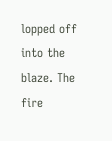lopped off into the blaze. The fire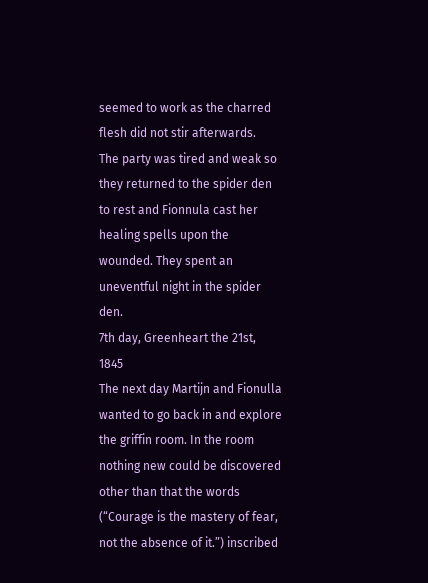seemed to work as the charred flesh did not stir afterwards.
The party was tired and weak so they returned to the spider den to rest and Fionnula cast her healing spells upon the wounded. They spent an uneventful night in the spider den.
7th day, Greenheart the 21st, 1845
The next day Martijn and Fionulla wanted to go back in and explore the griffin room. In the room nothing new could be discovered other than that the words (“Courage is the mastery of fear, not the absence of it.”) inscribed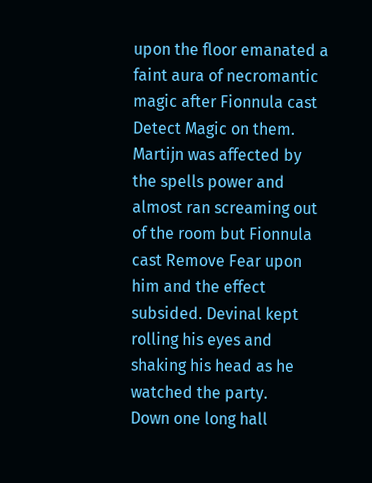upon the floor emanated a faint aura of necromantic magic after Fionnula cast Detect Magic on them. Martijn was affected by the spells power and almost ran screaming out of the room but Fionnula cast Remove Fear upon him and the effect subsided. Devinal kept rolling his eyes and shaking his head as he watched the party.
Down one long hall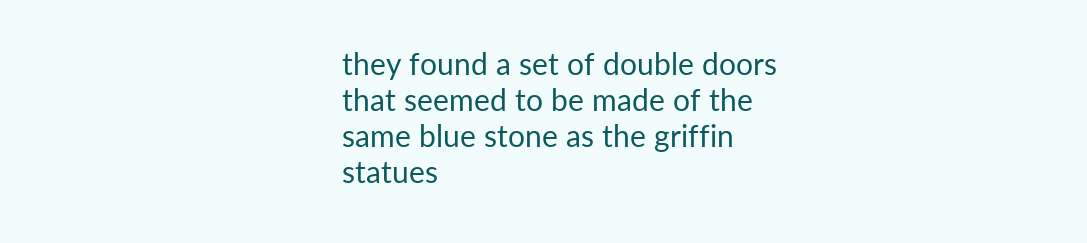they found a set of double doors that seemed to be made of the same blue stone as the griffin statues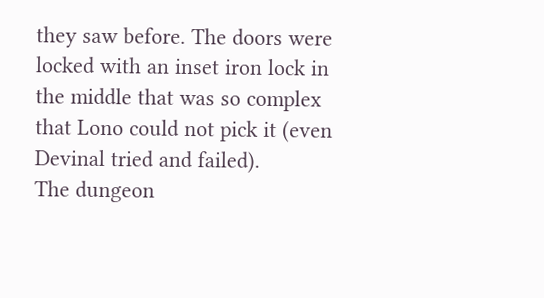they saw before. The doors were locked with an inset iron lock in the middle that was so complex that Lono could not pick it (even Devinal tried and failed).
The dungeon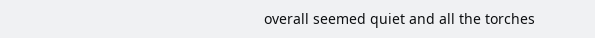overall seemed quiet and all the torches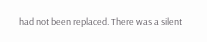had not been replaced. There was a silent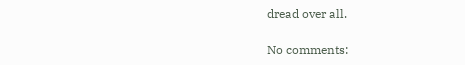dread over all.

No comments: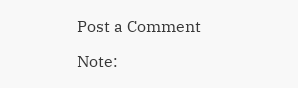Post a Comment

Note: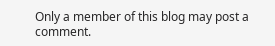Only a member of this blog may post a comment.